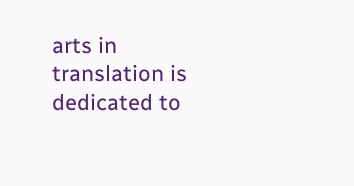arts in translation is dedicated to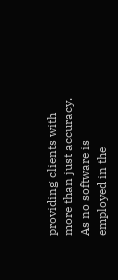providing clients with more than just accuracy.
As no software is employed in the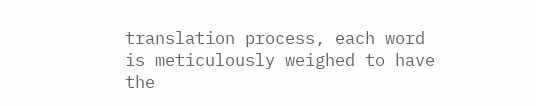translation process, each word is meticulously weighed to have the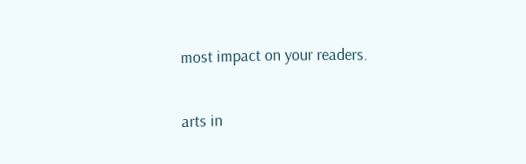most impact on your readers.

arts in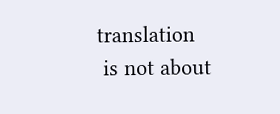translation
 is not about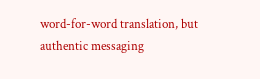word-for-word translation, but authentic messaging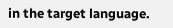in the target language.